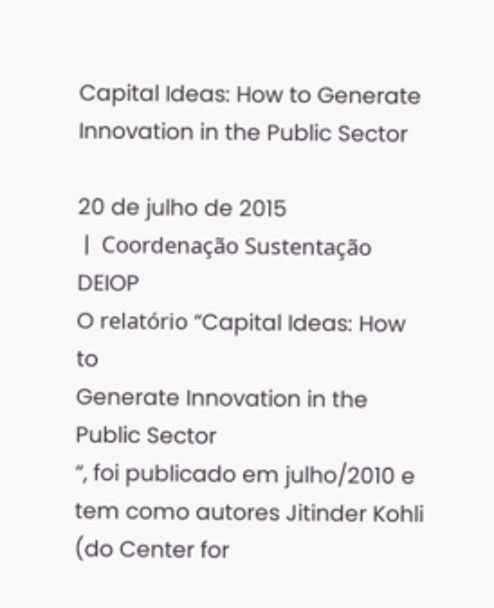Capital Ideas: How to Generate Innovation in the Public Sector

20 de julho de 2015
 |  Coordenação Sustentação DEIOP
O relatório “Capital Ideas: How to
Generate Innovation in the Public Sector
“, foi publicado em julho/2010 e tem como autores Jitinder Kohli (do Center for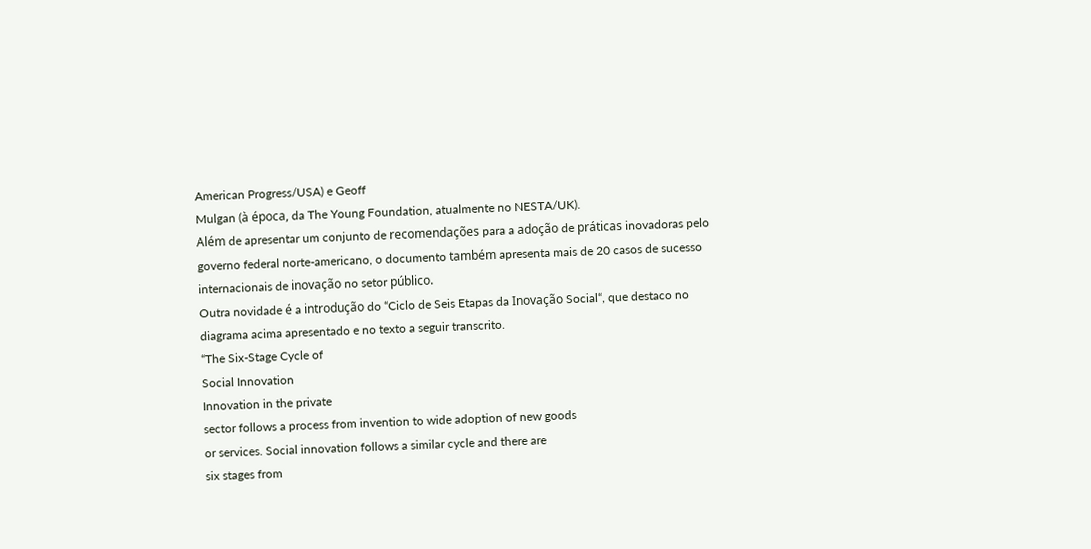American Progress/USA) e Geoff
Mulgan (à época, da The Young Foundation, atualmente no NESTA/UK).
Além de apresentar um conjunto de recomendações para a adoção de práticas inovadoras pelo governo federal norte-americano, o documento também apresenta mais de 20 casos de sucesso internacionais de inovação no setor público.
Outra novidade é a introdução do “Ciclo de Seis Etapas da Inovação Social“, que destaco no diagrama acima apresentado e no texto a seguir transcrito.
“The Six-Stage Cycle of
Social Innovation
Innovation in the private
sector follows a process from invention to wide adoption of new goods
or services. Social innovation follows a similar cycle and there are
six stages from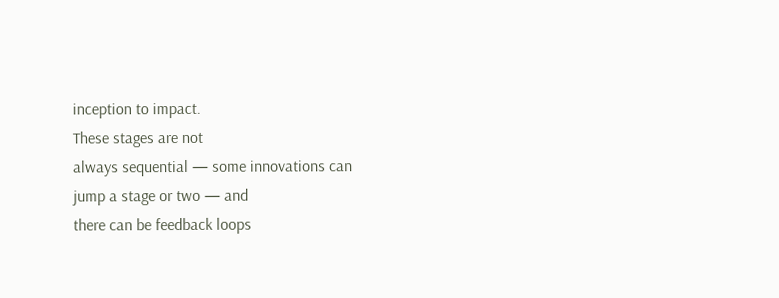inception to impact.
These stages are not
always sequential — some innovations can jump a stage or two — and
there can be feedback loops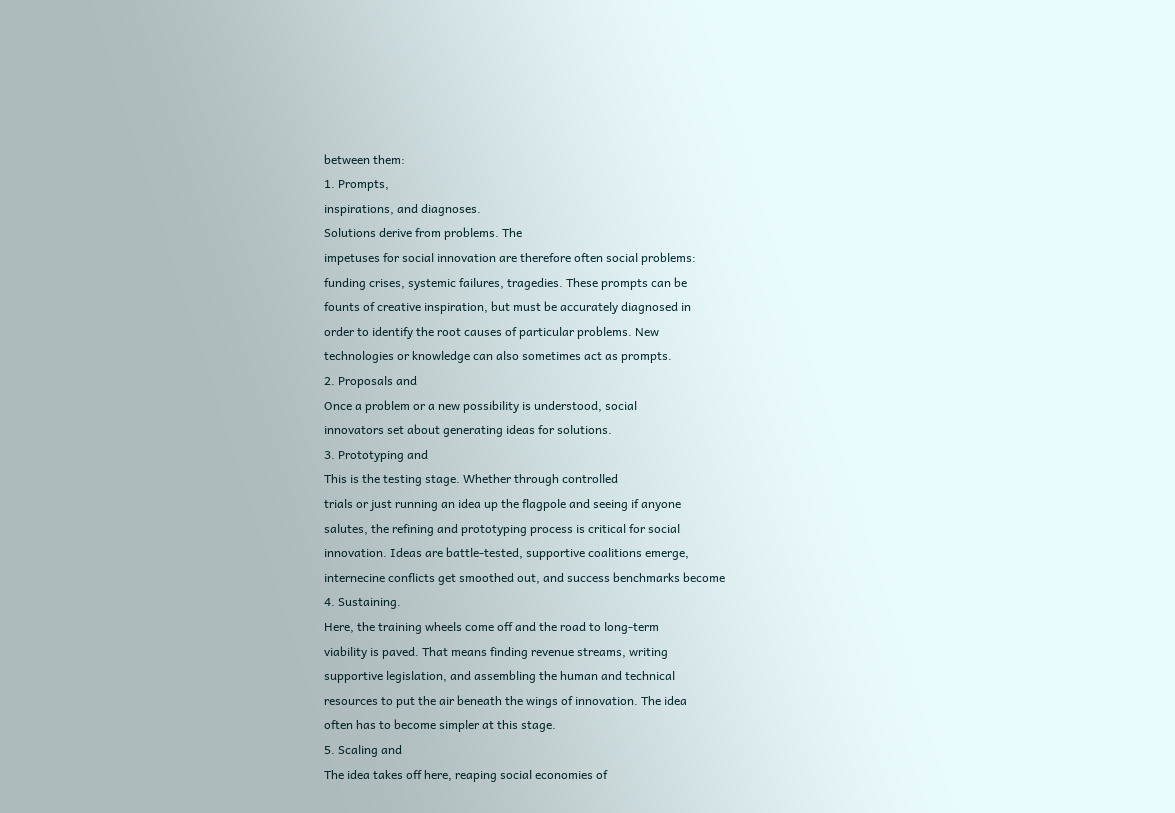between them:
1. Prompts,
inspirations, and diagnoses.
Solutions derive from problems. The
impetuses for social innovation are therefore often social problems:
funding crises, systemic failures, tragedies. These prompts can be
founts of creative inspiration, but must be accurately diagnosed in
order to identify the root causes of particular problems. New
technologies or knowledge can also sometimes act as prompts.
2. Proposals and
Once a problem or a new possibility is understood, social
innovators set about generating ideas for solutions.
3. Prototyping and
This is the testing stage. Whether through controlled
trials or just running an idea up the flagpole and seeing if anyone
salutes, the refining and prototyping process is critical for social
innovation. Ideas are battle-tested, supportive coalitions emerge,
internecine conflicts get smoothed out, and success benchmarks become
4. Sustaining.
Here, the training wheels come off and the road to long-term
viability is paved. That means finding revenue streams, writing
supportive legislation, and assembling the human and technical
resources to put the air beneath the wings of innovation. The idea
often has to become simpler at this stage.
5. Scaling and
The idea takes off here, reaping social economies of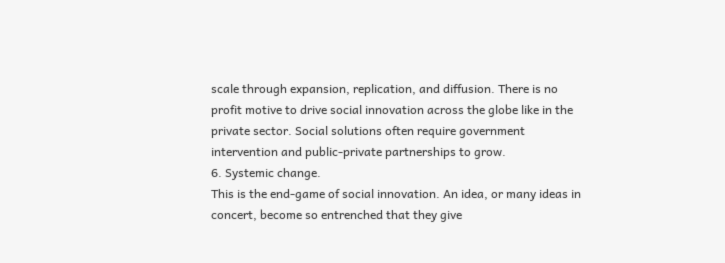scale through expansion, replication, and diffusion. There is no
profit motive to drive social innovation across the globe like in the
private sector. Social solutions often require government
intervention and public-private partnerships to grow.
6. Systemic change.
This is the end-game of social innovation. An idea, or many ideas in
concert, become so entrenched that they give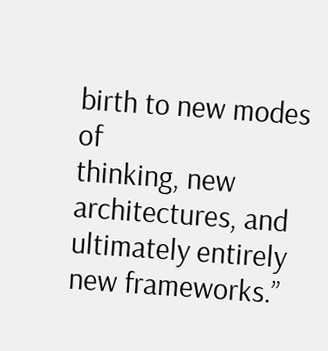birth to new modes of
thinking, new architectures, and ultimately entirely new frameworks.”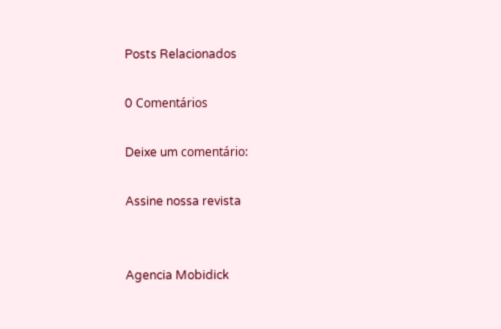Posts Relacionados

0 Comentários

Deixe um comentário:

Assine nossa revista


Agencia Mobidick